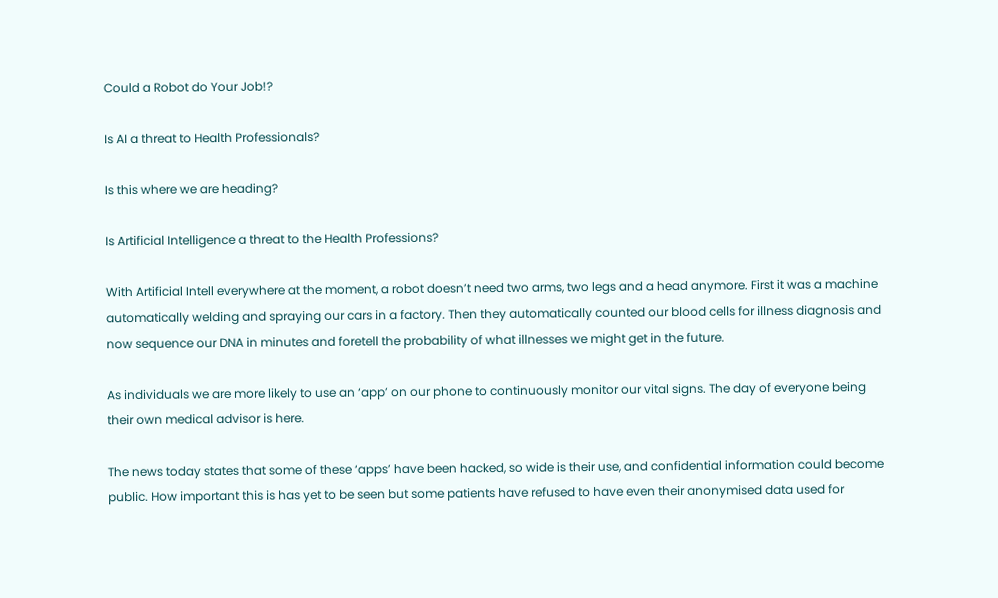Could a Robot do Your Job!?

Is AI a threat to Health Professionals?

Is this where we are heading?

Is Artificial Intelligence a threat to the Health Professions?

With Artificial Intell everywhere at the moment, a robot doesn’t need two arms, two legs and a head anymore. First it was a machine automatically welding and spraying our cars in a factory. Then they automatically counted our blood cells for illness diagnosis and now sequence our DNA in minutes and foretell the probability of what illnesses we might get in the future.

As individuals we are more likely to use an ‘app’ on our phone to continuously monitor our vital signs. The day of everyone being their own medical advisor is here.

The news today states that some of these ‘apps’ have been hacked, so wide is their use, and confidential information could become public. How important this is has yet to be seen but some patients have refused to have even their anonymised data used for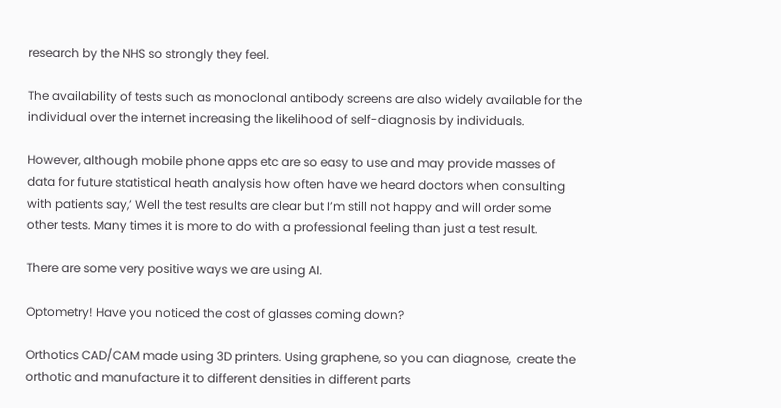research by the NHS so strongly they feel.

The availability of tests such as monoclonal antibody screens are also widely available for the individual over the internet increasing the likelihood of self-diagnosis by individuals.

However, although mobile phone apps etc are so easy to use and may provide masses of data for future statistical heath analysis how often have we heard doctors when consulting with patients say,’ Well the test results are clear but I’m still not happy and will order some other tests. Many times it is more to do with a professional feeling than just a test result.

There are some very positive ways we are using AI.

Optometry! Have you noticed the cost of glasses coming down?

Orthotics CAD/CAM made using 3D printers. Using graphene, so you can diagnose,  create the orthotic and manufacture it to different densities in different parts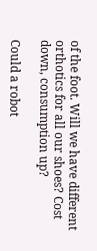of the foot. Will we have different orthotics for all our shoes? Cost down, consumption up?

Could a robot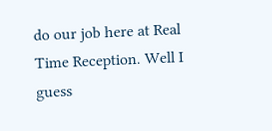do our job here at Real Time Reception. Well I guess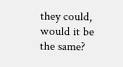they could, would it be the same?